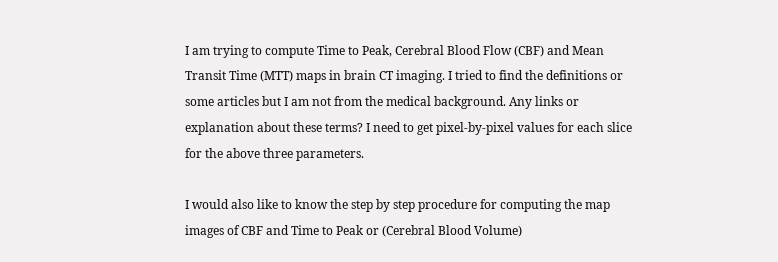I am trying to compute Time to Peak, Cerebral Blood Flow (CBF) and Mean Transit Time (MTT) maps in brain CT imaging. I tried to find the definitions or some articles but I am not from the medical background. Any links or explanation about these terms? I need to get pixel-by-pixel values for each slice for the above three parameters.

I would also like to know the step by step procedure for computing the map images of CBF and Time to Peak or (Cerebral Blood Volume)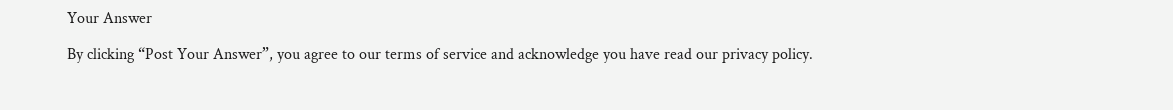Your Answer

By clicking “Post Your Answer”, you agree to our terms of service and acknowledge you have read our privacy policy.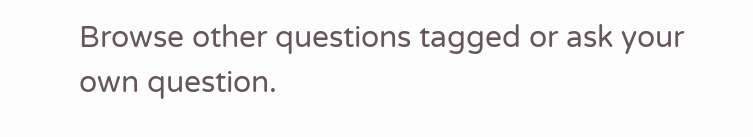Browse other questions tagged or ask your own question.